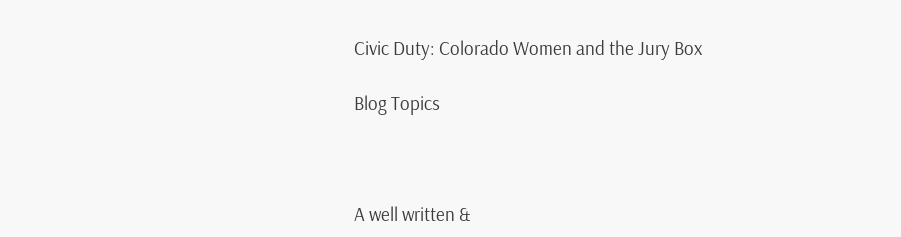Civic Duty: Colorado Women and the Jury Box

Blog Topics



A well written &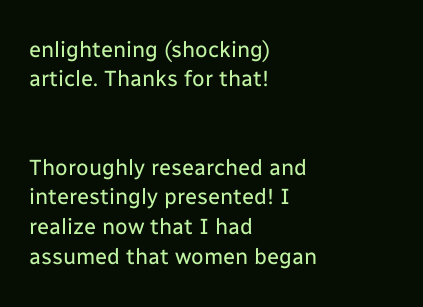enlightening (shocking) article. Thanks for that!


Thoroughly researched and interestingly presented! I realize now that I had assumed that women began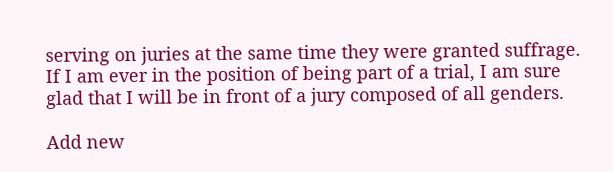serving on juries at the same time they were granted suffrage. If I am ever in the position of being part of a trial, I am sure glad that I will be in front of a jury composed of all genders.

Add new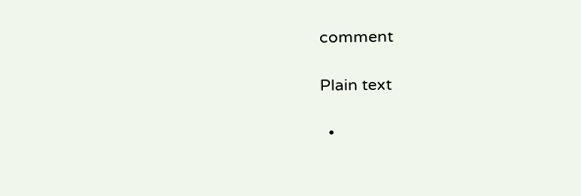comment

Plain text

  •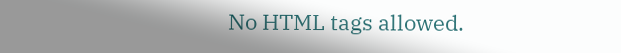No HTML tags allowed.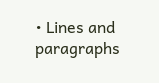• Lines and paragraphs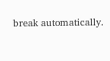break automatically.